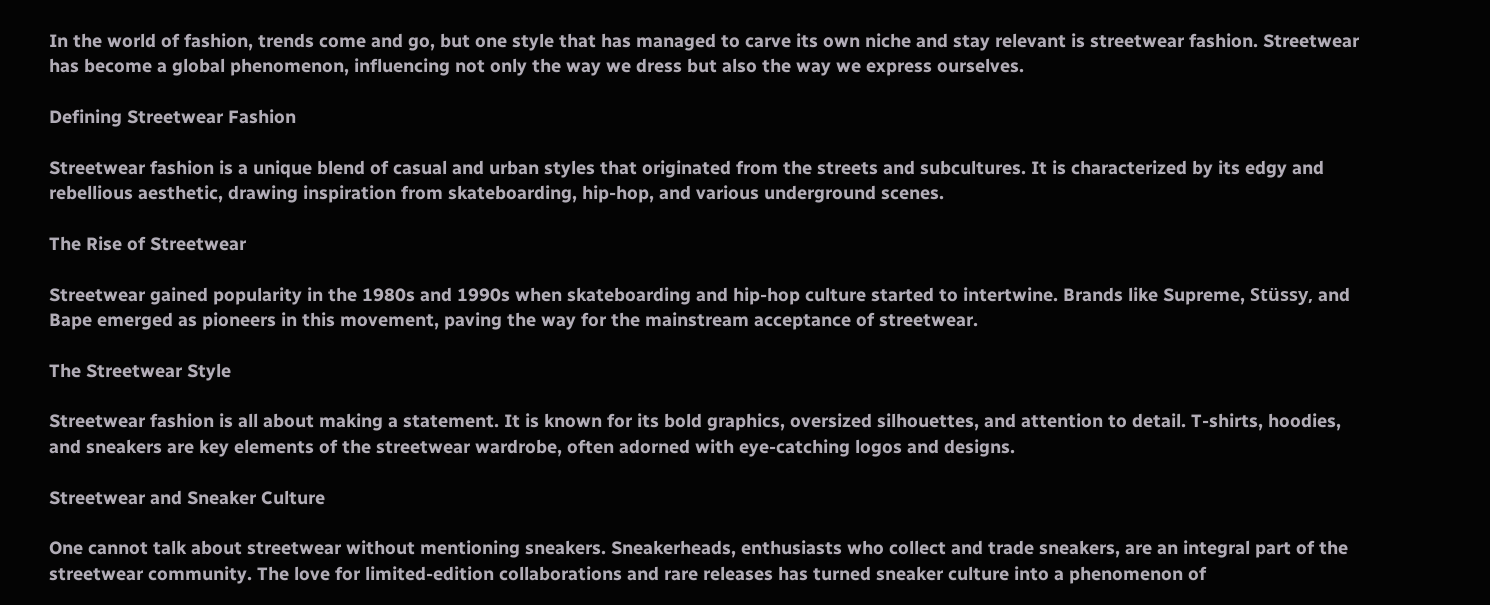In the world of fashion, trends come and go, but one style that has managed to carve its own niche and stay relevant is streetwear fashion. Streetwear has become a global phenomenon, influencing not only the way we dress but also the way we express ourselves.

Defining Streetwear Fashion

Streetwear fashion is a unique blend of casual and urban styles that originated from the streets and subcultures. It is characterized by its edgy and rebellious aesthetic, drawing inspiration from skateboarding, hip-hop, and various underground scenes.

The Rise of Streetwear

Streetwear gained popularity in the 1980s and 1990s when skateboarding and hip-hop culture started to intertwine. Brands like Supreme, Stüssy, and Bape emerged as pioneers in this movement, paving the way for the mainstream acceptance of streetwear.

The Streetwear Style

Streetwear fashion is all about making a statement. It is known for its bold graphics, oversized silhouettes, and attention to detail. T-shirts, hoodies, and sneakers are key elements of the streetwear wardrobe, often adorned with eye-catching logos and designs.

Streetwear and Sneaker Culture

One cannot talk about streetwear without mentioning sneakers. Sneakerheads, enthusiasts who collect and trade sneakers, are an integral part of the streetwear community. The love for limited-edition collaborations and rare releases has turned sneaker culture into a phenomenon of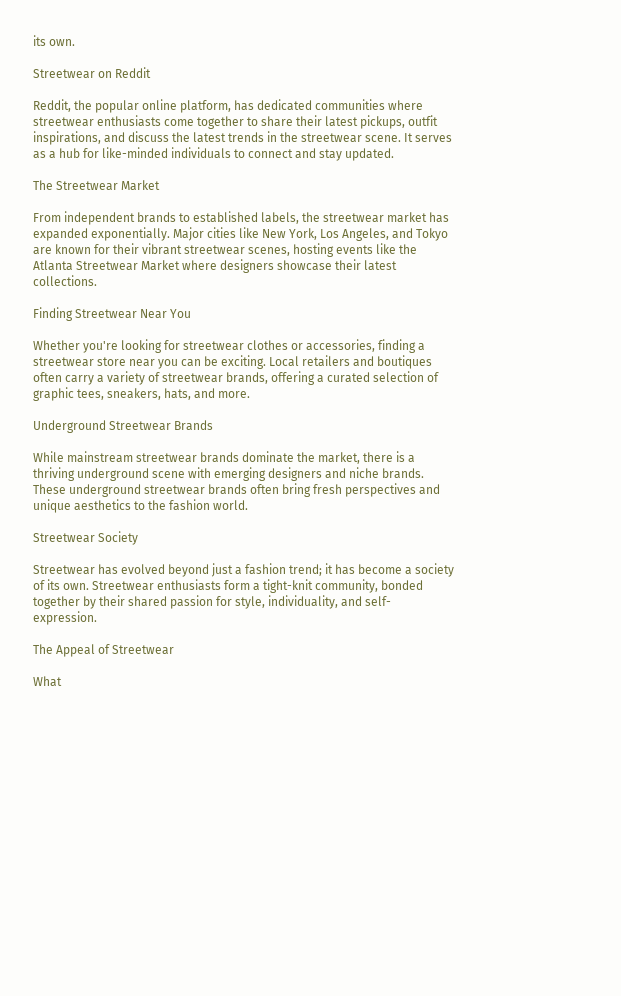its own.

Streetwear on Reddit

Reddit, the popular online platform, has dedicated communities where streetwear enthusiasts come together to share their latest pickups, outfit inspirations, and discuss the latest trends in the streetwear scene. It serves as a hub for like-minded individuals to connect and stay updated.

The Streetwear Market

From independent brands to established labels, the streetwear market has expanded exponentially. Major cities like New York, Los Angeles, and Tokyo are known for their vibrant streetwear scenes, hosting events like the Atlanta Streetwear Market where designers showcase their latest collections.

Finding Streetwear Near You

Whether you're looking for streetwear clothes or accessories, finding a streetwear store near you can be exciting. Local retailers and boutiques often carry a variety of streetwear brands, offering a curated selection of graphic tees, sneakers, hats, and more.

Underground Streetwear Brands

While mainstream streetwear brands dominate the market, there is a thriving underground scene with emerging designers and niche brands. These underground streetwear brands often bring fresh perspectives and unique aesthetics to the fashion world.

Streetwear Society

Streetwear has evolved beyond just a fashion trend; it has become a society of its own. Streetwear enthusiasts form a tight-knit community, bonded together by their shared passion for style, individuality, and self-expression.

The Appeal of Streetwear

What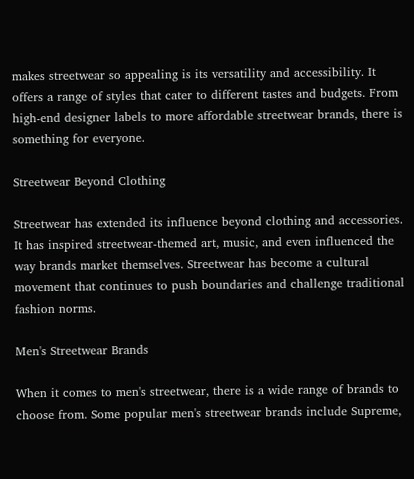makes streetwear so appealing is its versatility and accessibility. It offers a range of styles that cater to different tastes and budgets. From high-end designer labels to more affordable streetwear brands, there is something for everyone.

Streetwear Beyond Clothing

Streetwear has extended its influence beyond clothing and accessories. It has inspired streetwear-themed art, music, and even influenced the way brands market themselves. Streetwear has become a cultural movement that continues to push boundaries and challenge traditional fashion norms.

Men's Streetwear Brands

When it comes to men's streetwear, there is a wide range of brands to choose from. Some popular men's streetwear brands include Supreme,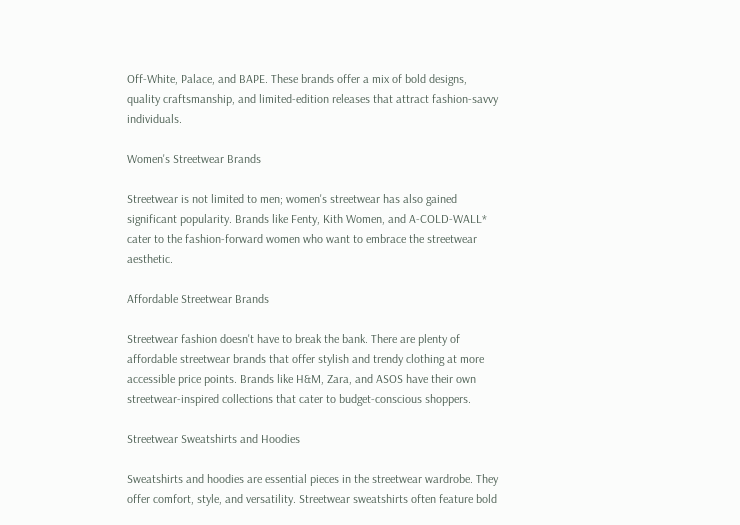Off-White, Palace, and BAPE. These brands offer a mix of bold designs, quality craftsmanship, and limited-edition releases that attract fashion-savvy individuals.

Women's Streetwear Brands

Streetwear is not limited to men; women's streetwear has also gained significant popularity. Brands like Fenty, Kith Women, and A-COLD-WALL* cater to the fashion-forward women who want to embrace the streetwear aesthetic.

Affordable Streetwear Brands

Streetwear fashion doesn't have to break the bank. There are plenty of affordable streetwear brands that offer stylish and trendy clothing at more accessible price points. Brands like H&M, Zara, and ASOS have their own streetwear-inspired collections that cater to budget-conscious shoppers.

Streetwear Sweatshirts and Hoodies

Sweatshirts and hoodies are essential pieces in the streetwear wardrobe. They offer comfort, style, and versatility. Streetwear sweatshirts often feature bold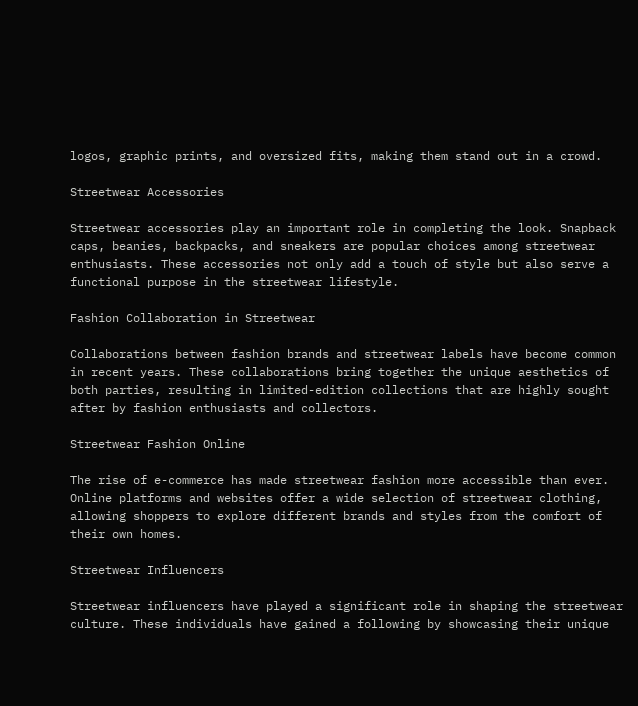logos, graphic prints, and oversized fits, making them stand out in a crowd.

Streetwear Accessories

Streetwear accessories play an important role in completing the look. Snapback caps, beanies, backpacks, and sneakers are popular choices among streetwear enthusiasts. These accessories not only add a touch of style but also serve a functional purpose in the streetwear lifestyle.

Fashion Collaboration in Streetwear

Collaborations between fashion brands and streetwear labels have become common in recent years. These collaborations bring together the unique aesthetics of both parties, resulting in limited-edition collections that are highly sought after by fashion enthusiasts and collectors.

Streetwear Fashion Online

The rise of e-commerce has made streetwear fashion more accessible than ever. Online platforms and websites offer a wide selection of streetwear clothing, allowing shoppers to explore different brands and styles from the comfort of their own homes.

Streetwear Influencers

Streetwear influencers have played a significant role in shaping the streetwear culture. These individuals have gained a following by showcasing their unique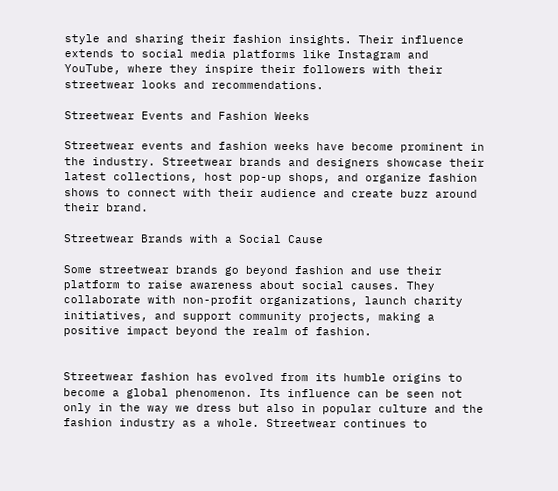style and sharing their fashion insights. Their influence extends to social media platforms like Instagram and YouTube, where they inspire their followers with their streetwear looks and recommendations.

Streetwear Events and Fashion Weeks

Streetwear events and fashion weeks have become prominent in the industry. Streetwear brands and designers showcase their latest collections, host pop-up shops, and organize fashion shows to connect with their audience and create buzz around their brand.

Streetwear Brands with a Social Cause

Some streetwear brands go beyond fashion and use their platform to raise awareness about social causes. They collaborate with non-profit organizations, launch charity initiatives, and support community projects, making a positive impact beyond the realm of fashion.


Streetwear fashion has evolved from its humble origins to become a global phenomenon. Its influence can be seen not only in the way we dress but also in popular culture and the fashion industry as a whole. Streetwear continues to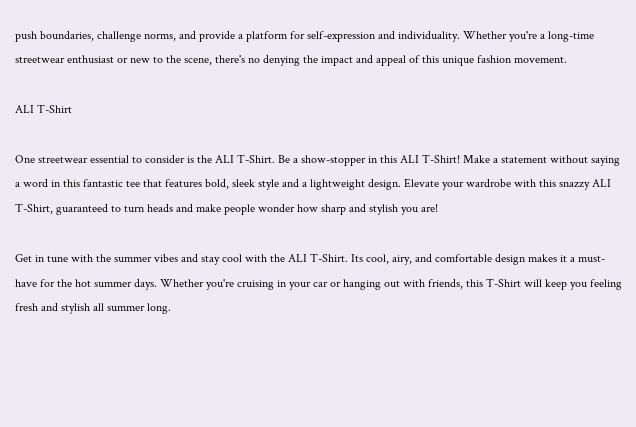push boundaries, challenge norms, and provide a platform for self-expression and individuality. Whether you're a long-time streetwear enthusiast or new to the scene, there's no denying the impact and appeal of this unique fashion movement.

ALI T-Shirt

One streetwear essential to consider is the ALI T-Shirt. Be a show-stopper in this ALI T-Shirt! Make a statement without saying a word in this fantastic tee that features bold, sleek style and a lightweight design. Elevate your wardrobe with this snazzy ALI T-Shirt, guaranteed to turn heads and make people wonder how sharp and stylish you are!

Get in tune with the summer vibes and stay cool with the ALI T-Shirt. Its cool, airy, and comfortable design makes it a must-have for the hot summer days. Whether you're cruising in your car or hanging out with friends, this T-Shirt will keep you feeling fresh and stylish all summer long.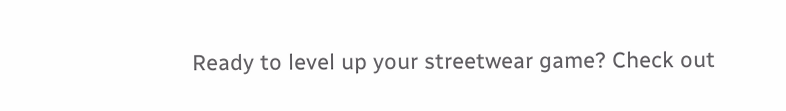Ready to level up your streetwear game? Check out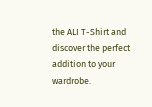the ALI T-Shirt and discover the perfect addition to your wardrobe.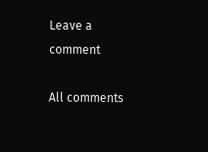Leave a comment

All comments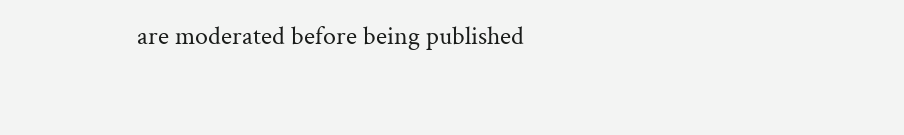are moderated before being published